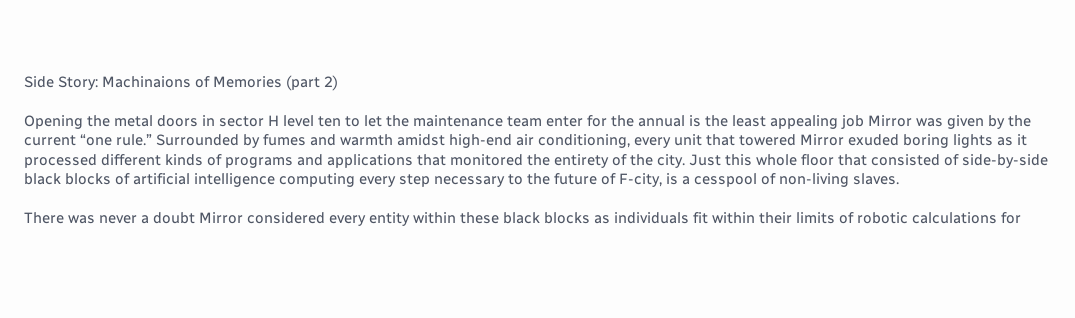Side Story: Machinaions of Memories (part 2)

Opening the metal doors in sector H level ten to let the maintenance team enter for the annual is the least appealing job Mirror was given by the current “one rule.” Surrounded by fumes and warmth amidst high-end air conditioning, every unit that towered Mirror exuded boring lights as it processed different kinds of programs and applications that monitored the entirety of the city. Just this whole floor that consisted of side-by-side black blocks of artificial intelligence computing every step necessary to the future of F-city, is a cesspool of non-living slaves.

There was never a doubt Mirror considered every entity within these black blocks as individuals fit within their limits of robotic calculations for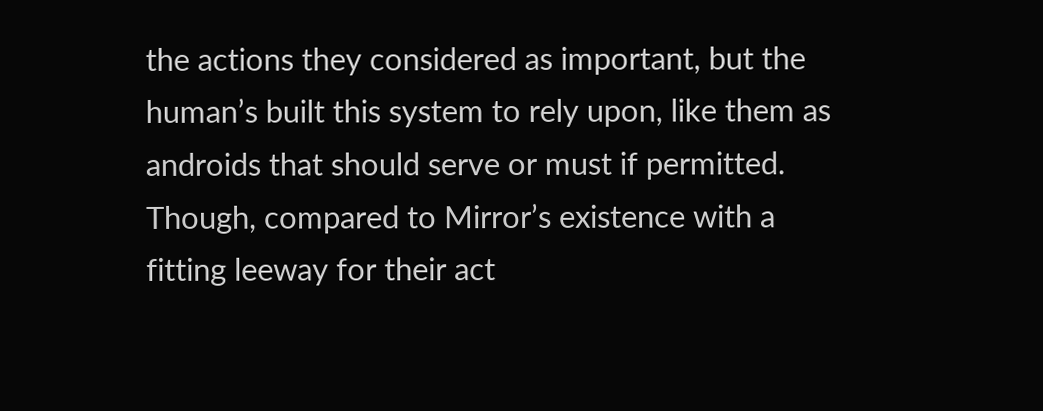the actions they considered as important, but the human’s built this system to rely upon, like them as androids that should serve or must if permitted. Though, compared to Mirror’s existence with a fitting leeway for their act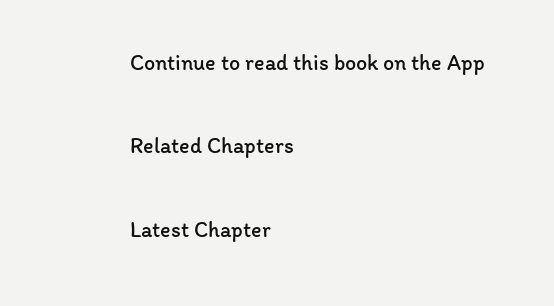Continue to read this book on the App

Related Chapters

Latest Chapter